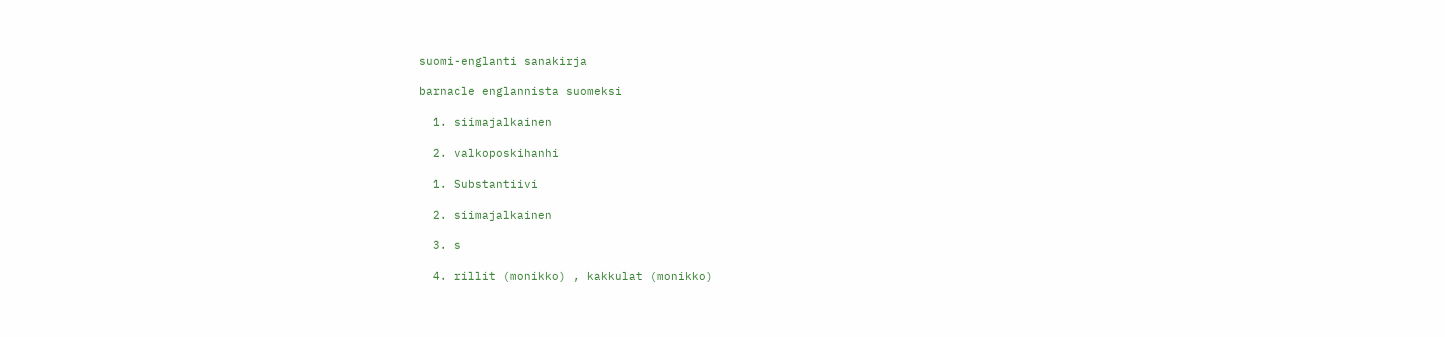suomi-englanti sanakirja

barnacle englannista suomeksi

  1. siimajalkainen

  2. valkoposkihanhi

  1. Substantiivi

  2. siimajalkainen

  3. s

  4. rillit (monikko) , kakkulat (monikko)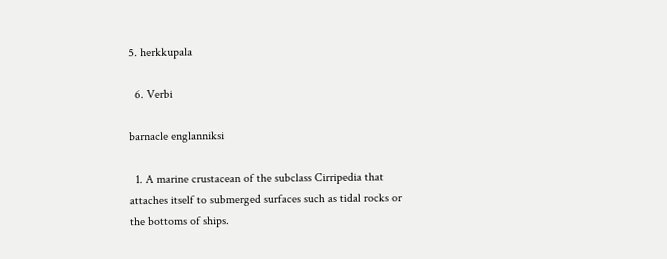5. herkkupala

  6. Verbi

barnacle englanniksi

  1. A marine crustacean of the subclass Cirripedia that attaches itself to submerged surfaces such as tidal rocks or the bottoms of ships.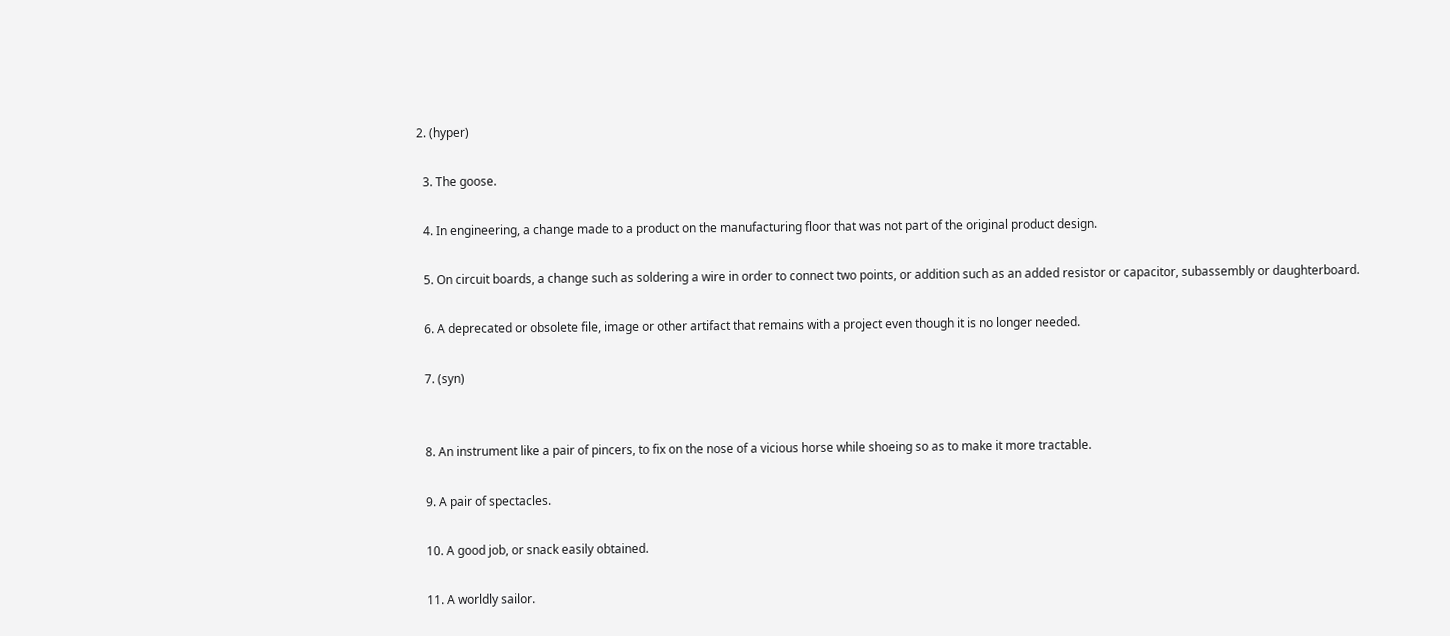2. (hyper)

  3. The goose.

  4. In engineering, a change made to a product on the manufacturing floor that was not part of the original product design.

  5. On circuit boards, a change such as soldering a wire in order to connect two points, or addition such as an added resistor or capacitor, subassembly or daughterboard.

  6. A deprecated or obsolete file, image or other artifact that remains with a project even though it is no longer needed.

  7. (syn)


  8. An instrument like a pair of pincers, to fix on the nose of a vicious horse while shoeing so as to make it more tractable.

  9. A pair of spectacles.

  10. A good job, or snack easily obtained.

  11. A worldly sailor.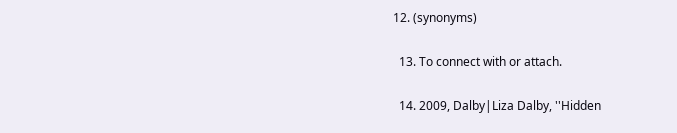12. (synonyms)

  13. To connect with or attach.

  14. 2009, Dalby|Liza Dalby, ''Hidden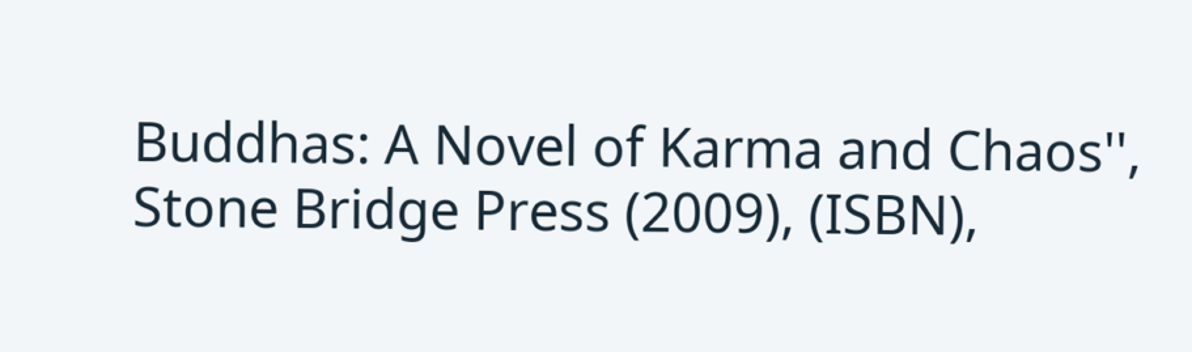Buddhas: A Novel of Karma and Chaos'', Stone Bridge Press (2009), (ISBN),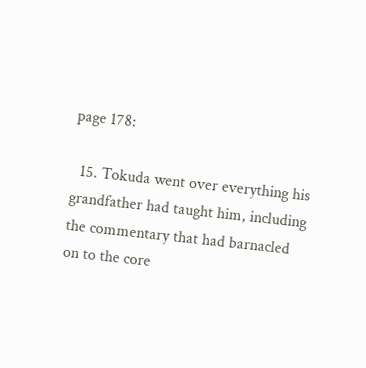page 178:

  15. Tokuda went over everything his grandfather had taught him, including the commentary that had barnacled on to the core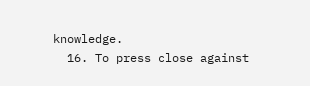knowledge.
  16. To press close against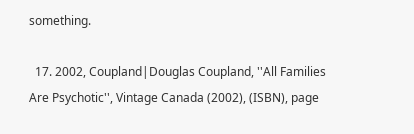something.

  17. 2002, Coupland|Douglas Coupland, ''All Families Are Psychotic'', Vintage Canada (2002), (ISBN), page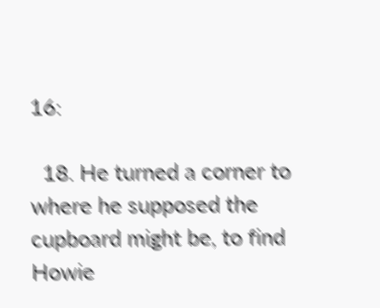16:

  18. He turned a corner to where he supposed the cupboard might be, to find Howie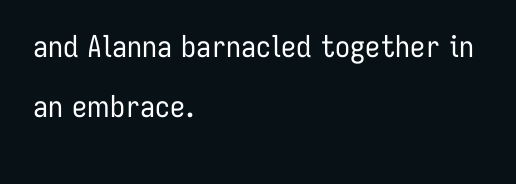and Alanna barnacled together in an embrace.